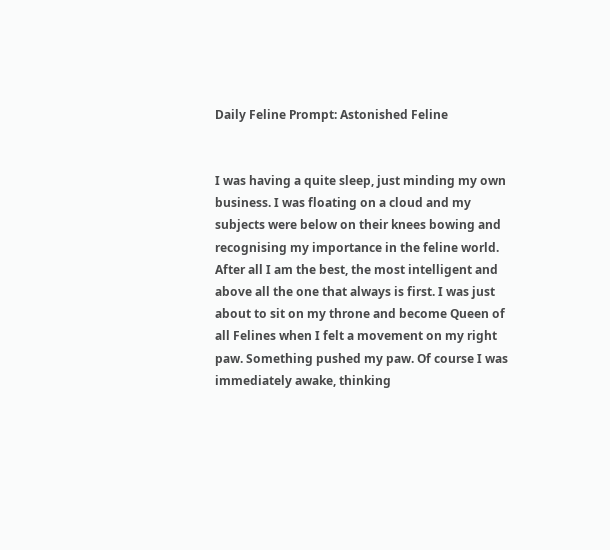Daily Feline Prompt: Astonished Feline


I was having a quite sleep, just minding my own business. I was floating on a cloud and my subjects were below on their knees bowing and recognising my importance in the feline world. After all I am the best, the most intelligent and above all the one that always is first. I was just about to sit on my throne and become Queen of all Felines when I felt a movement on my right paw. Something pushed my paw. Of course I was immediately awake, thinking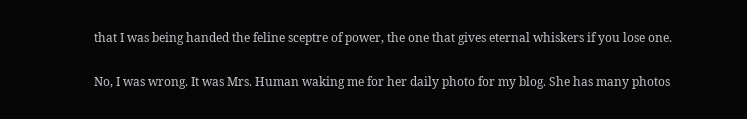that I was being handed the feline sceptre of power, the one that gives eternal whiskers if you lose one.

No, I was wrong. It was Mrs. Human waking me for her daily photo for my blog. She has many photos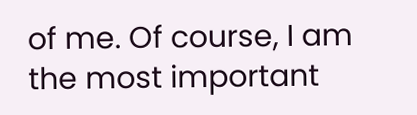of me. Of course, I am the most important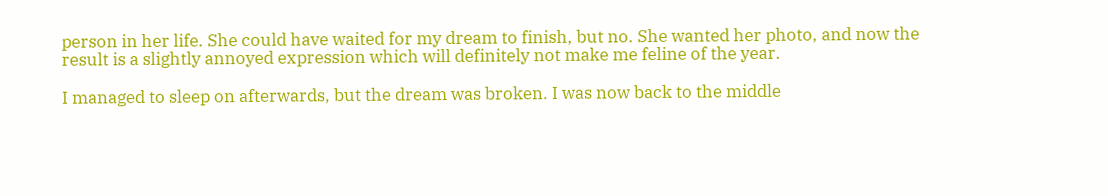person in her life. She could have waited for my dream to finish, but no. She wanted her photo, and now the result is a slightly annoyed expression which will definitely not make me feline of the year.

I managed to sleep on afterwards, but the dream was broken. I was now back to the middle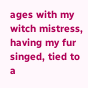ages with my witch mistress, having my fur singed, tied to a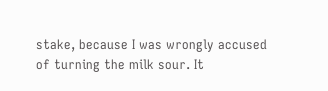stake, because I was wrongly accused of turning the milk sour. It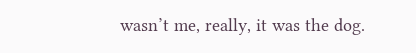wasn’t me, really, it was the dog.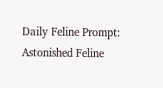Daily Feline Prompt: Astonished Feline